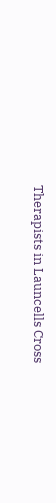Therapists in Launcells Cross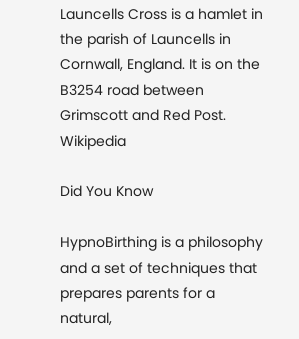Launcells Cross is a hamlet in the parish of Launcells in Cornwall, England. It is on the B3254 road between Grimscott and Red Post. Wikipedia

Did You Know

HypnoBirthing is a philosophy and a set of techniques that prepares parents for a natural,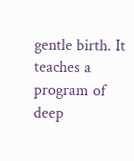gentle birth. It teaches a program of deep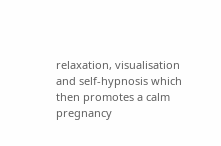relaxation, visualisation and self-hypnosis which then promotes a calm pregnancy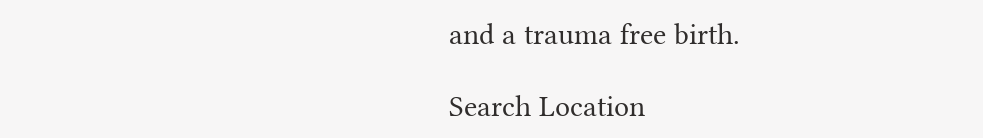and a trauma free birth.

Search Location